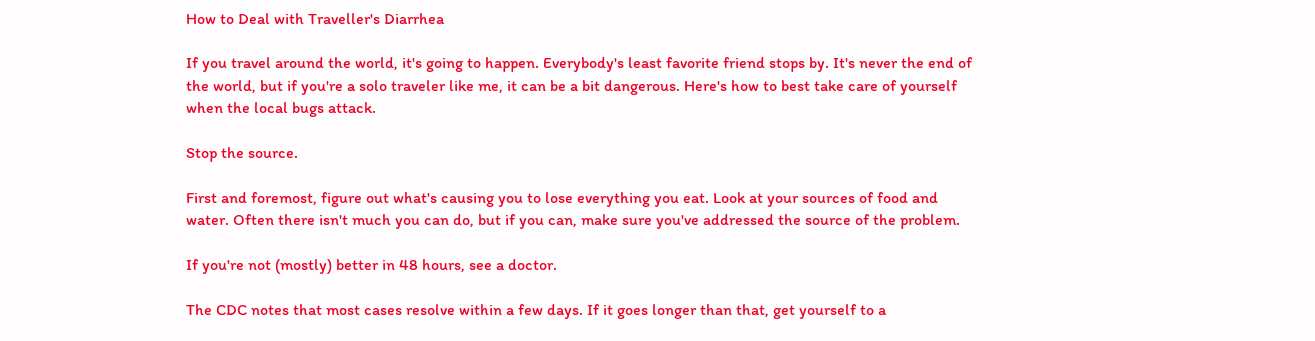How to Deal with Traveller's Diarrhea

If you travel around the world, it's going to happen. Everybody's least favorite friend stops by. It's never the end of the world, but if you're a solo traveler like me, it can be a bit dangerous. Here's how to best take care of yourself when the local bugs attack.

Stop the source.

First and foremost, figure out what's causing you to lose everything you eat. Look at your sources of food and water. Often there isn't much you can do, but if you can, make sure you've addressed the source of the problem.

If you're not (mostly) better in 48 hours, see a doctor.

The CDC notes that most cases resolve within a few days. If it goes longer than that, get yourself to a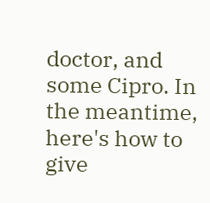doctor, and some Cipro. In the meantime, here's how to give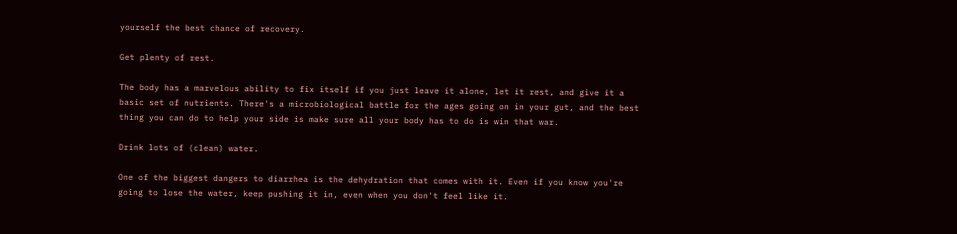yourself the best chance of recovery.

Get plenty of rest.

The body has a marvelous ability to fix itself if you just leave it alone, let it rest, and give it a basic set of nutrients. There's a microbiological battle for the ages going on in your gut, and the best thing you can do to help your side is make sure all your body has to do is win that war.

Drink lots of (clean) water.

One of the biggest dangers to diarrhea is the dehydration that comes with it. Even if you know you're going to lose the water, keep pushing it in, even when you don't feel like it.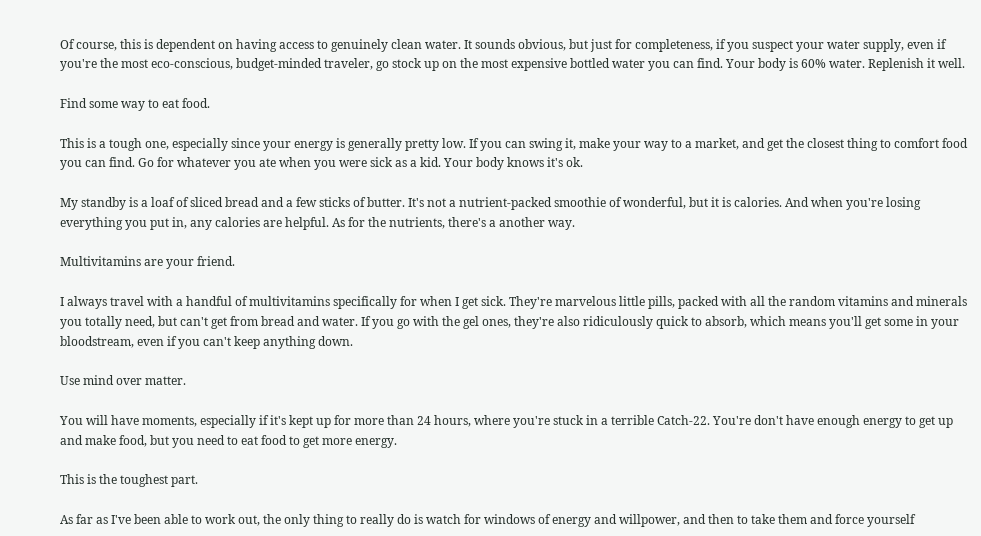Of course, this is dependent on having access to genuinely clean water. It sounds obvious, but just for completeness, if you suspect your water supply, even if you're the most eco-conscious, budget-minded traveler, go stock up on the most expensive bottled water you can find. Your body is 60% water. Replenish it well.

Find some way to eat food.

This is a tough one, especially since your energy is generally pretty low. If you can swing it, make your way to a market, and get the closest thing to comfort food you can find. Go for whatever you ate when you were sick as a kid. Your body knows it's ok.

My standby is a loaf of sliced bread and a few sticks of butter. It's not a nutrient-packed smoothie of wonderful, but it is calories. And when you're losing everything you put in, any calories are helpful. As for the nutrients, there's a another way.

Multivitamins are your friend.

I always travel with a handful of multivitamins specifically for when I get sick. They're marvelous little pills, packed with all the random vitamins and minerals you totally need, but can't get from bread and water. If you go with the gel ones, they're also ridiculously quick to absorb, which means you'll get some in your bloodstream, even if you can't keep anything down.

Use mind over matter.

You will have moments, especially if it's kept up for more than 24 hours, where you're stuck in a terrible Catch-22. You're don't have enough energy to get up and make food, but you need to eat food to get more energy.

This is the toughest part.

As far as I've been able to work out, the only thing to really do is watch for windows of energy and willpower, and then to take them and force yourself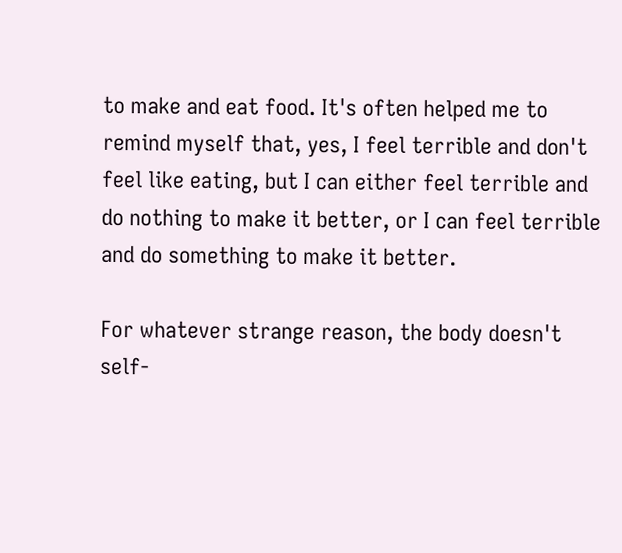to make and eat food. It's often helped me to remind myself that, yes, I feel terrible and don't feel like eating, but I can either feel terrible and do nothing to make it better, or I can feel terrible and do something to make it better.

For whatever strange reason, the body doesn't self-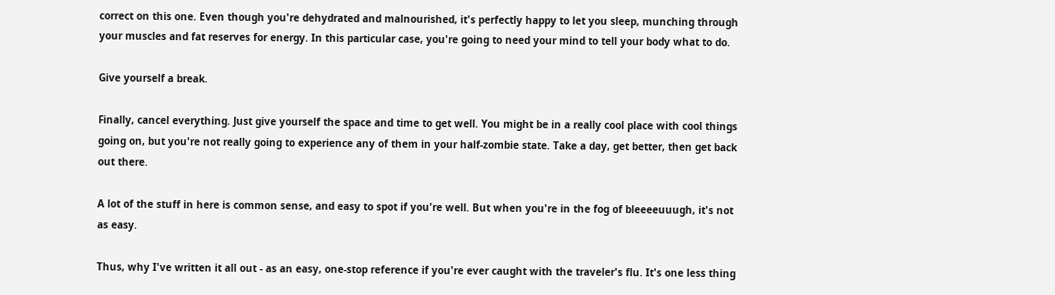correct on this one. Even though you're dehydrated and malnourished, it's perfectly happy to let you sleep, munching through your muscles and fat reserves for energy. In this particular case, you're going to need your mind to tell your body what to do.

Give yourself a break.

Finally, cancel everything. Just give yourself the space and time to get well. You might be in a really cool place with cool things going on, but you're not really going to experience any of them in your half-zombie state. Take a day, get better, then get back out there.

A lot of the stuff in here is common sense, and easy to spot if you're well. But when you're in the fog of bleeeeuuugh, it's not as easy.

Thus, why I've written it all out - as an easy, one-stop reference if you're ever caught with the traveler's flu. It's one less thing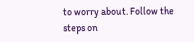to worry about. Follow the steps on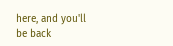here, and you'll be back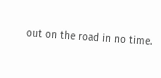out on the road in no time.